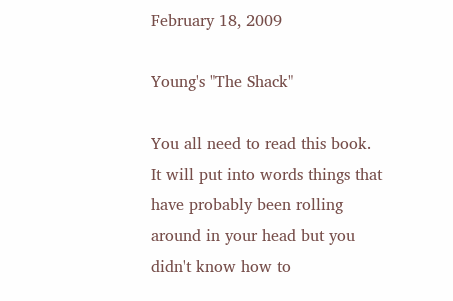February 18, 2009

Young's "The Shack"

You all need to read this book.
It will put into words things that have probably been rolling around in your head but you didn't know how to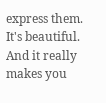express them.
It's beautiful.
And it really makes you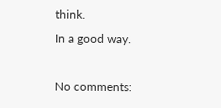think.
In a good way.

No comments: